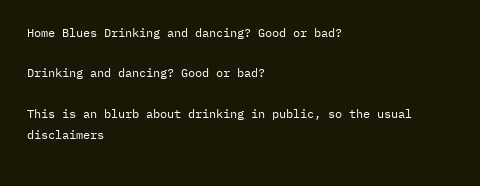Home Blues Drinking and dancing? Good or bad?

Drinking and dancing? Good or bad?

This is an blurb about drinking in public, so the usual disclaimers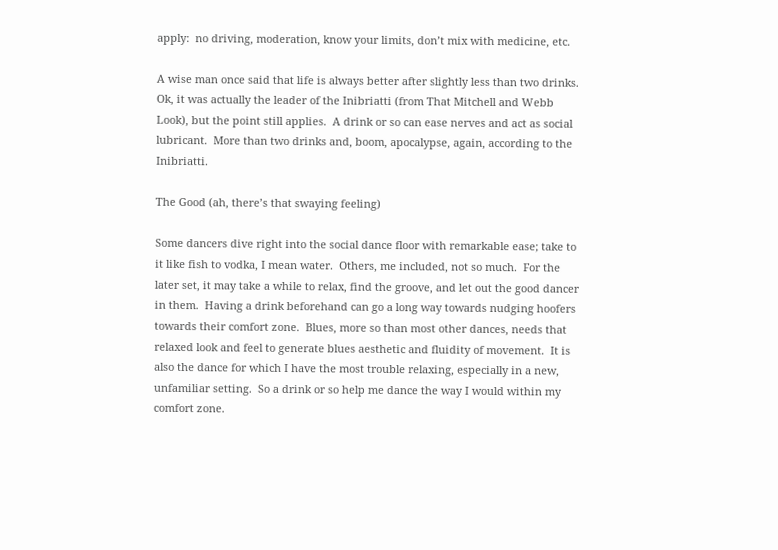apply:  no driving, moderation, know your limits, don’t mix with medicine, etc.

A wise man once said that life is always better after slightly less than two drinks.  Ok, it was actually the leader of the Inibriatti (from That Mitchell and Webb Look), but the point still applies.  A drink or so can ease nerves and act as social lubricant.  More than two drinks and, boom, apocalypse, again, according to the Inibriatti.

The Good (ah, there’s that swaying feeling)

Some dancers dive right into the social dance floor with remarkable ease; take to it like fish to vodka, I mean water.  Others, me included, not so much.  For the later set, it may take a while to relax, find the groove, and let out the good dancer in them.  Having a drink beforehand can go a long way towards nudging hoofers towards their comfort zone.  Blues, more so than most other dances, needs that relaxed look and feel to generate blues aesthetic and fluidity of movement.  It is also the dance for which I have the most trouble relaxing, especially in a new, unfamiliar setting.  So a drink or so help me dance the way I would within my comfort zone.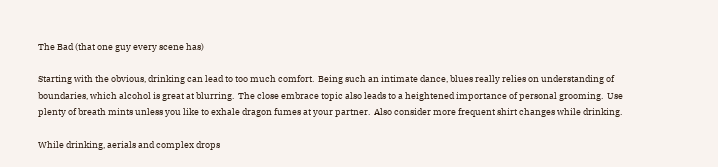The Bad (that one guy every scene has)

Starting with the obvious, drinking can lead to too much comfort.  Being such an intimate dance, blues really relies on understanding of boundaries, which alcohol is great at blurring.  The close embrace topic also leads to a heightened importance of personal grooming.  Use plenty of breath mints unless you like to exhale dragon fumes at your partner.  Also consider more frequent shirt changes while drinking.

While drinking, aerials and complex drops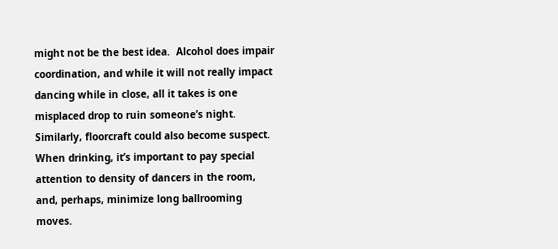might not be the best idea.  Alcohol does impair coordination, and while it will not really impact dancing while in close, all it takes is one misplaced drop to ruin someone’s night.  Similarly, floorcraft could also become suspect.  When drinking, it’s important to pay special attention to density of dancers in the room, and, perhaps, minimize long ballrooming moves.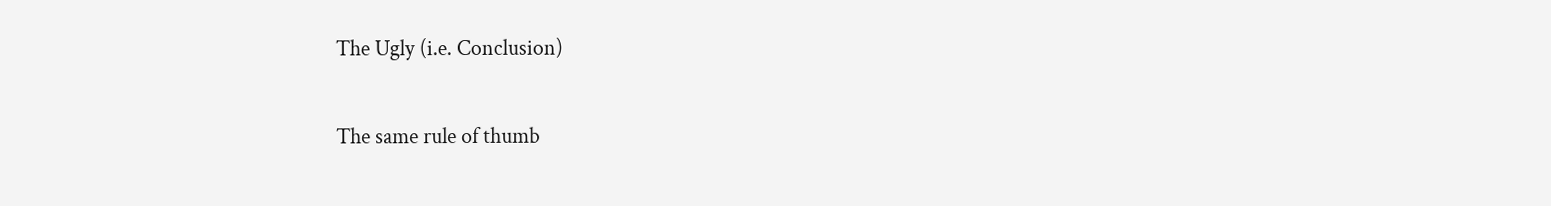The Ugly (i.e. Conclusion)

The same rule of thumb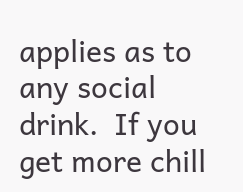applies as to any social drink.  If you get more chill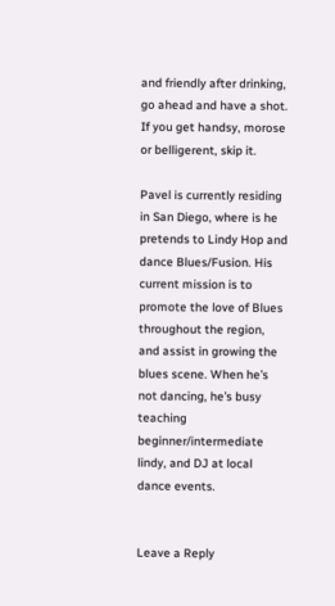and friendly after drinking, go ahead and have a shot.  If you get handsy, morose or belligerent, skip it.

Pavel is currently residing in San Diego, where is he pretends to Lindy Hop and dance Blues/Fusion. His current mission is to promote the love of Blues throughout the region, and assist in growing the blues scene. When he’s not dancing, he’s busy teaching beginner/intermediate lindy, and DJ at local dance events.


Leave a Reply